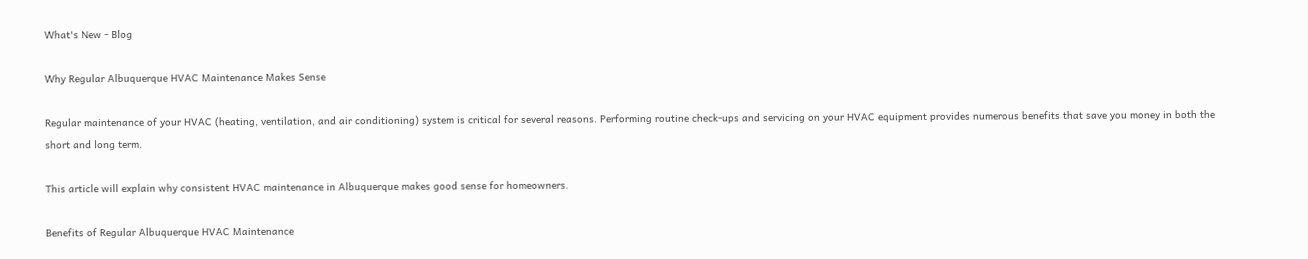What's New - Blog

Why Regular Albuquerque HVAC Maintenance Makes Sense

Regular maintenance of your HVAC (heating, ventilation, and air conditioning) system is critical for several reasons. Performing routine check-ups and servicing on your HVAC equipment provides numerous benefits that save you money in both the short and long term.

This article will explain why consistent HVAC maintenance in Albuquerque makes good sense for homeowners.

Benefits of Regular Albuquerque HVAC Maintenance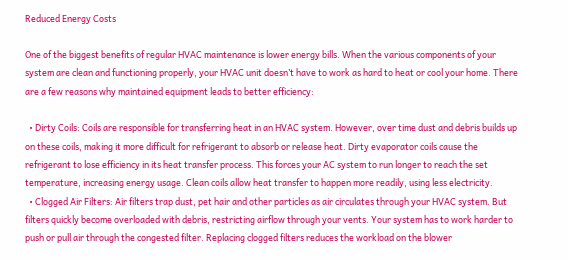Reduced Energy Costs

One of the biggest benefits of regular HVAC maintenance is lower energy bills. When the various components of your system are clean and functioning properly, your HVAC unit doesn’t have to work as hard to heat or cool your home. There are a few reasons why maintained equipment leads to better efficiency:

  • Dirty Coils: Coils are responsible for transferring heat in an HVAC system. However, over time dust and debris builds up on these coils, making it more difficult for refrigerant to absorb or release heat. Dirty evaporator coils cause the refrigerant to lose efficiency in its heat transfer process. This forces your AC system to run longer to reach the set temperature, increasing energy usage. Clean coils allow heat transfer to happen more readily, using less electricity.
  • Clogged Air Filters: Air filters trap dust, pet hair and other particles as air circulates through your HVAC system. But filters quickly become overloaded with debris, restricting airflow through your vents. Your system has to work harder to push or pull air through the congested filter. Replacing clogged filters reduces the workload on the blower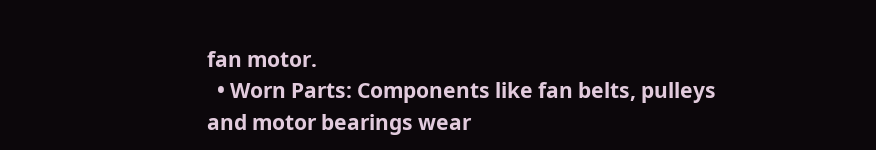fan motor.
  • Worn Parts: Components like fan belts, pulleys and motor bearings wear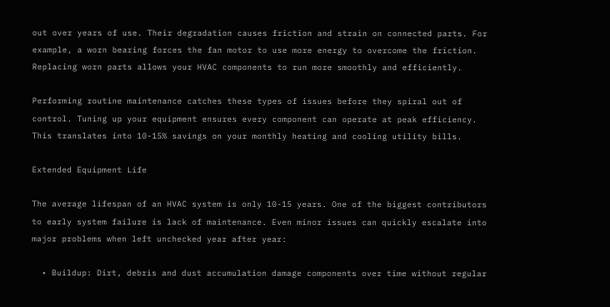out over years of use. Their degradation causes friction and strain on connected parts. For example, a worn bearing forces the fan motor to use more energy to overcome the friction. Replacing worn parts allows your HVAC components to run more smoothly and efficiently.

Performing routine maintenance catches these types of issues before they spiral out of control. Tuning up your equipment ensures every component can operate at peak efficiency. This translates into 10-15% savings on your monthly heating and cooling utility bills.

Extended Equipment Life

The average lifespan of an HVAC system is only 10-15 years. One of the biggest contributors to early system failure is lack of maintenance. Even minor issues can quickly escalate into major problems when left unchecked year after year:

  • Buildup: Dirt, debris and dust accumulation damage components over time without regular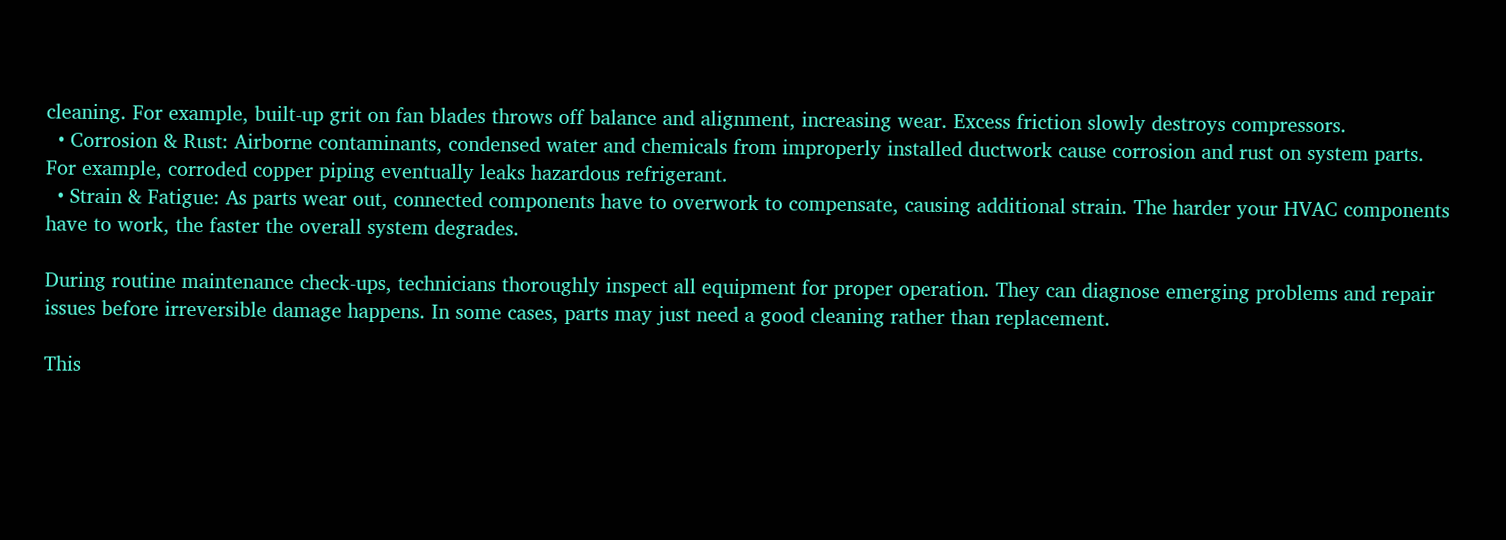cleaning. For example, built-up grit on fan blades throws off balance and alignment, increasing wear. Excess friction slowly destroys compressors.
  • Corrosion & Rust: Airborne contaminants, condensed water and chemicals from improperly installed ductwork cause corrosion and rust on system parts. For example, corroded copper piping eventually leaks hazardous refrigerant.
  • Strain & Fatigue: As parts wear out, connected components have to overwork to compensate, causing additional strain. The harder your HVAC components have to work, the faster the overall system degrades.

During routine maintenance check-ups, technicians thoroughly inspect all equipment for proper operation. They can diagnose emerging problems and repair issues before irreversible damage happens. In some cases, parts may just need a good cleaning rather than replacement.

This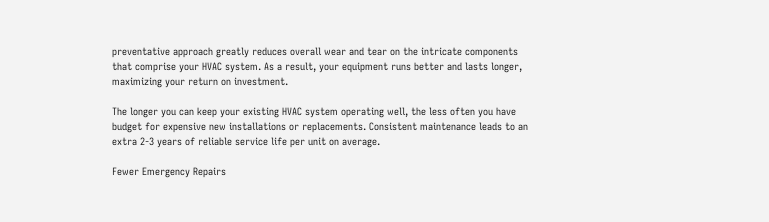preventative approach greatly reduces overall wear and tear on the intricate components that comprise your HVAC system. As a result, your equipment runs better and lasts longer, maximizing your return on investment.

The longer you can keep your existing HVAC system operating well, the less often you have budget for expensive new installations or replacements. Consistent maintenance leads to an extra 2-3 years of reliable service life per unit on average.

Fewer Emergency Repairs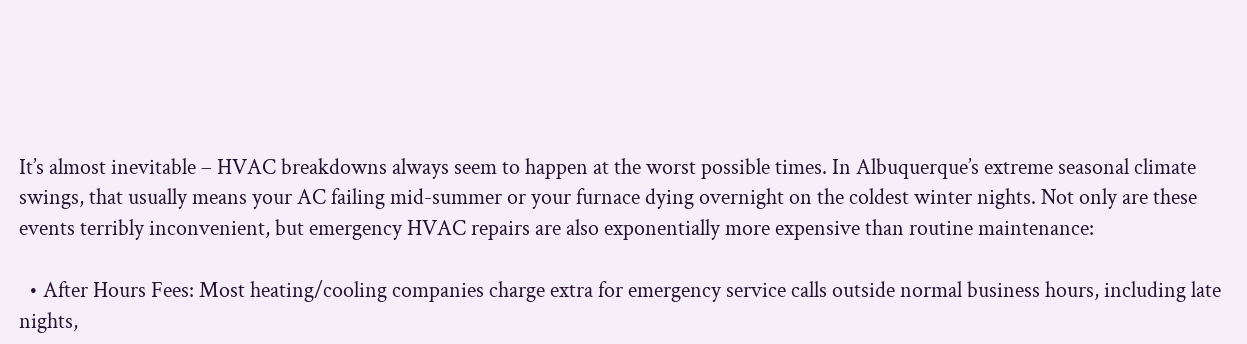It’s almost inevitable – HVAC breakdowns always seem to happen at the worst possible times. In Albuquerque’s extreme seasonal climate swings, that usually means your AC failing mid-summer or your furnace dying overnight on the coldest winter nights. Not only are these events terribly inconvenient, but emergency HVAC repairs are also exponentially more expensive than routine maintenance:

  • After Hours Fees: Most heating/cooling companies charge extra for emergency service calls outside normal business hours, including late nights,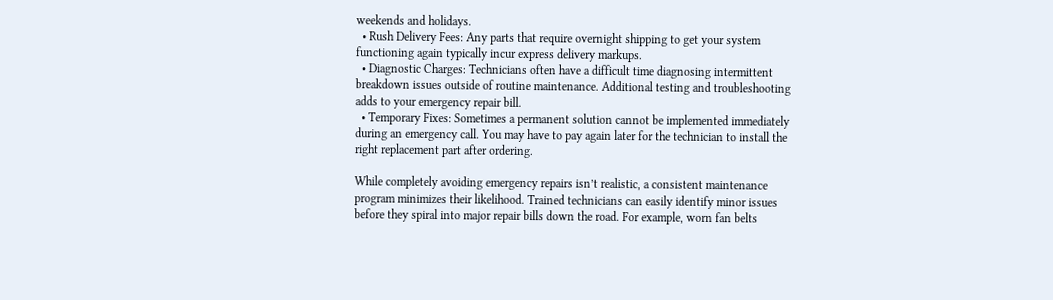weekends and holidays.
  • Rush Delivery Fees: Any parts that require overnight shipping to get your system functioning again typically incur express delivery markups.
  • Diagnostic Charges: Technicians often have a difficult time diagnosing intermittent breakdown issues outside of routine maintenance. Additional testing and troubleshooting adds to your emergency repair bill.
  • Temporary Fixes: Sometimes a permanent solution cannot be implemented immediately during an emergency call. You may have to pay again later for the technician to install the right replacement part after ordering.

While completely avoiding emergency repairs isn’t realistic, a consistent maintenance program minimizes their likelihood. Trained technicians can easily identify minor issues before they spiral into major repair bills down the road. For example, worn fan belts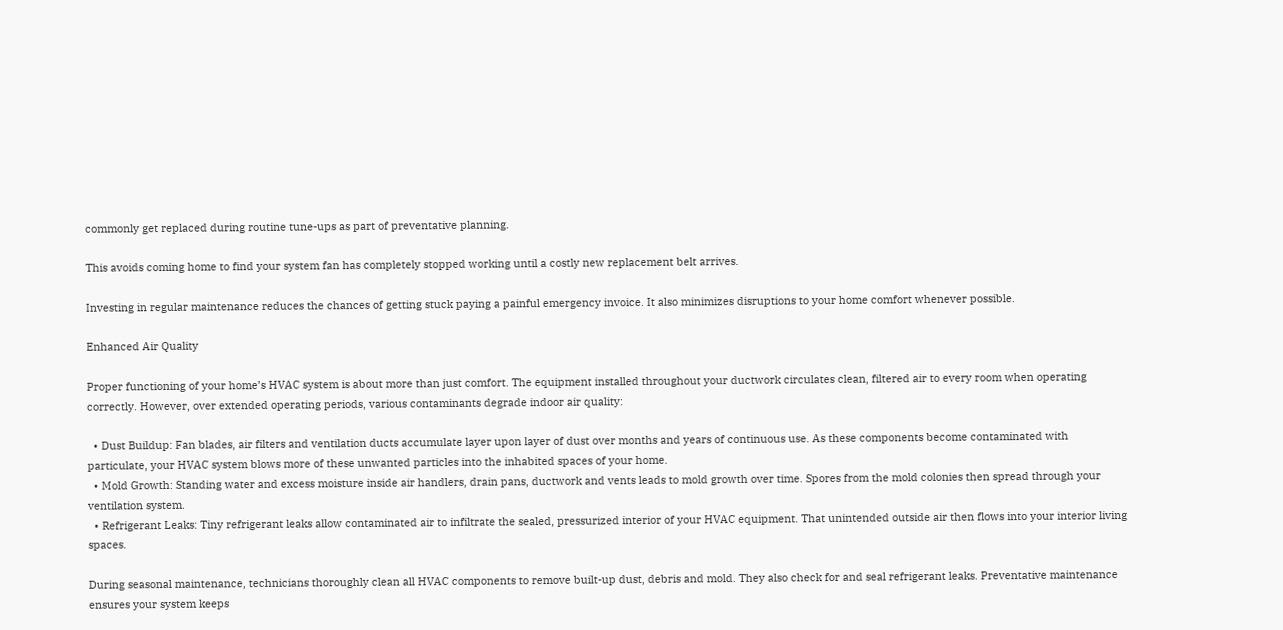commonly get replaced during routine tune-ups as part of preventative planning.

This avoids coming home to find your system fan has completely stopped working until a costly new replacement belt arrives.

Investing in regular maintenance reduces the chances of getting stuck paying a painful emergency invoice. It also minimizes disruptions to your home comfort whenever possible.

Enhanced Air Quality

Proper functioning of your home’s HVAC system is about more than just comfort. The equipment installed throughout your ductwork circulates clean, filtered air to every room when operating correctly. However, over extended operating periods, various contaminants degrade indoor air quality:

  • Dust Buildup: Fan blades, air filters and ventilation ducts accumulate layer upon layer of dust over months and years of continuous use. As these components become contaminated with particulate, your HVAC system blows more of these unwanted particles into the inhabited spaces of your home.
  • Mold Growth: Standing water and excess moisture inside air handlers, drain pans, ductwork and vents leads to mold growth over time. Spores from the mold colonies then spread through your ventilation system.
  • Refrigerant Leaks: Tiny refrigerant leaks allow contaminated air to infiltrate the sealed, pressurized interior of your HVAC equipment. That unintended outside air then flows into your interior living spaces.

During seasonal maintenance, technicians thoroughly clean all HVAC components to remove built-up dust, debris and mold. They also check for and seal refrigerant leaks. Preventative maintenance ensures your system keeps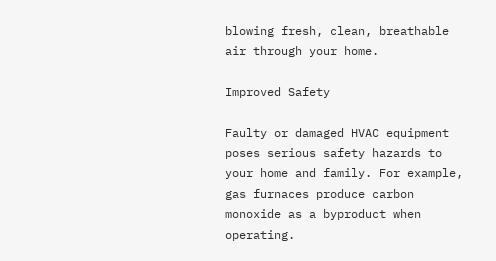blowing fresh, clean, breathable air through your home.

Improved Safety

Faulty or damaged HVAC equipment poses serious safety hazards to your home and family. For example, gas furnaces produce carbon monoxide as a byproduct when operating.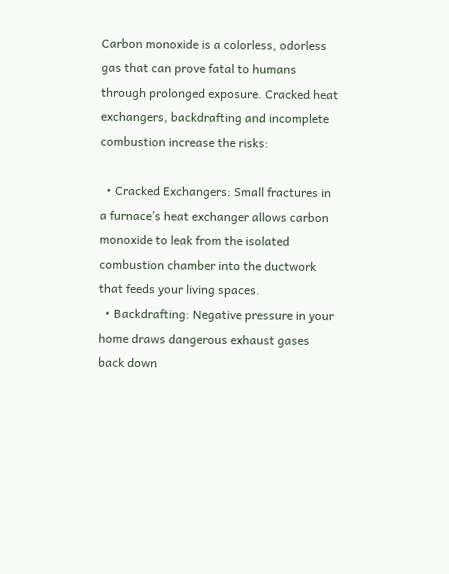Carbon monoxide is a colorless, odorless gas that can prove fatal to humans through prolonged exposure. Cracked heat exchangers, backdrafting and incomplete combustion increase the risks:

  • Cracked Exchangers: Small fractures in a furnace’s heat exchanger allows carbon monoxide to leak from the isolated combustion chamber into the ductwork that feeds your living spaces.
  • Backdrafting: Negative pressure in your home draws dangerous exhaust gases back down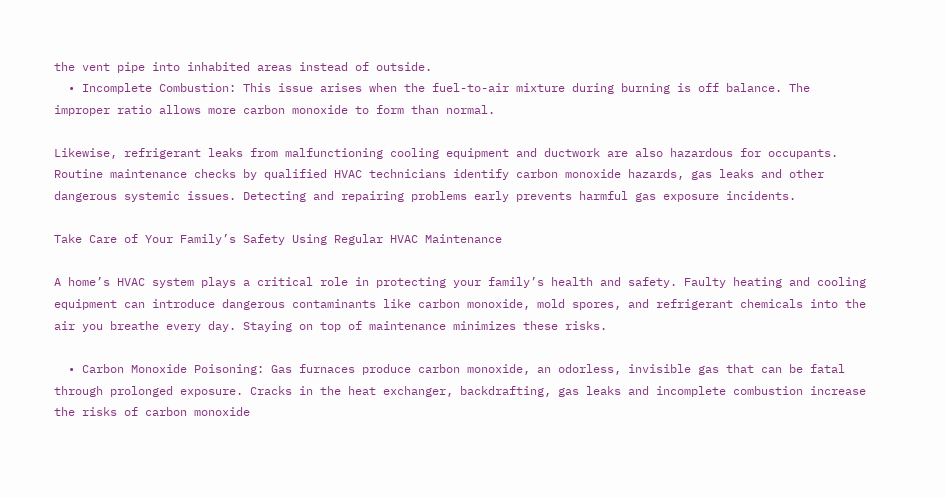the vent pipe into inhabited areas instead of outside.
  • Incomplete Combustion: This issue arises when the fuel-to-air mixture during burning is off balance. The improper ratio allows more carbon monoxide to form than normal.

Likewise, refrigerant leaks from malfunctioning cooling equipment and ductwork are also hazardous for occupants. Routine maintenance checks by qualified HVAC technicians identify carbon monoxide hazards, gas leaks and other dangerous systemic issues. Detecting and repairing problems early prevents harmful gas exposure incidents.

Take Care of Your Family’s Safety Using Regular HVAC Maintenance

A home’s HVAC system plays a critical role in protecting your family’s health and safety. Faulty heating and cooling equipment can introduce dangerous contaminants like carbon monoxide, mold spores, and refrigerant chemicals into the air you breathe every day. Staying on top of maintenance minimizes these risks.

  • Carbon Monoxide Poisoning: Gas furnaces produce carbon monoxide, an odorless, invisible gas that can be fatal through prolonged exposure. Cracks in the heat exchanger, backdrafting, gas leaks and incomplete combustion increase the risks of carbon monoxide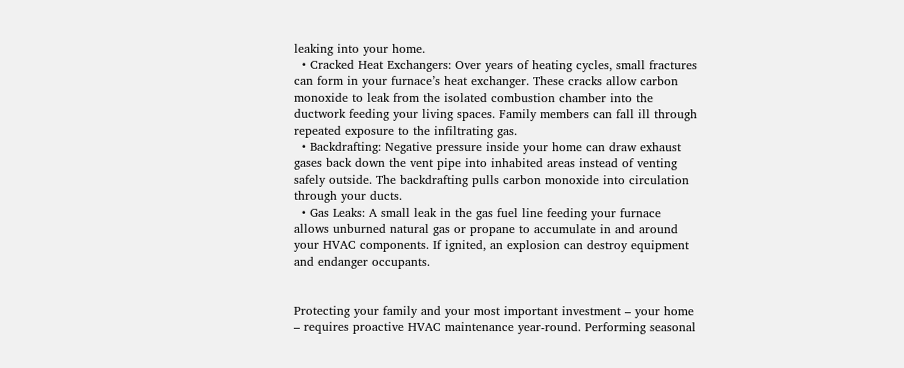leaking into your home.
  • Cracked Heat Exchangers: Over years of heating cycles, small fractures can form in your furnace’s heat exchanger. These cracks allow carbon monoxide to leak from the isolated combustion chamber into the ductwork feeding your living spaces. Family members can fall ill through repeated exposure to the infiltrating gas.
  • Backdrafting: Negative pressure inside your home can draw exhaust gases back down the vent pipe into inhabited areas instead of venting safely outside. The backdrafting pulls carbon monoxide into circulation through your ducts.
  • Gas Leaks: A small leak in the gas fuel line feeding your furnace allows unburned natural gas or propane to accumulate in and around your HVAC components. If ignited, an explosion can destroy equipment and endanger occupants.


Protecting your family and your most important investment – your home – requires proactive HVAC maintenance year-round. Performing seasonal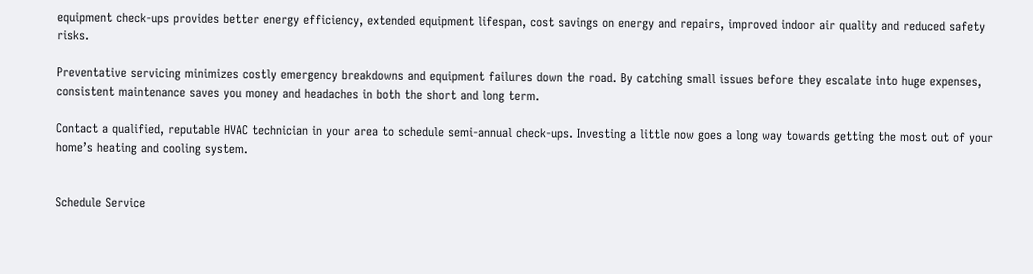equipment check-ups provides better energy efficiency, extended equipment lifespan, cost savings on energy and repairs, improved indoor air quality and reduced safety risks.

Preventative servicing minimizes costly emergency breakdowns and equipment failures down the road. By catching small issues before they escalate into huge expenses, consistent maintenance saves you money and headaches in both the short and long term.

Contact a qualified, reputable HVAC technician in your area to schedule semi-annual check-ups. Investing a little now goes a long way towards getting the most out of your home’s heating and cooling system.


Schedule Service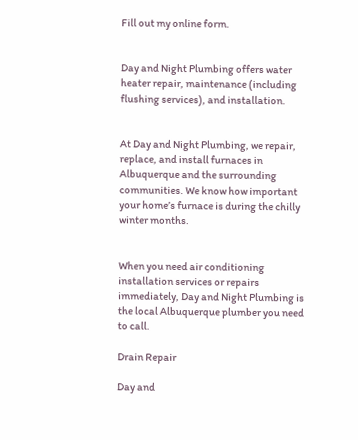Fill out my online form.


Day and Night Plumbing offers water heater repair, maintenance (including flushing services), and installation.


At Day and Night Plumbing, we repair, replace, and install furnaces in Albuquerque and the surrounding communities. We know how important your home’s furnace is during the chilly winter months.


When you need air conditioning installation services or repairs immediately, Day and Night Plumbing is the local Albuquerque plumber you need to call.

Drain Repair

Day and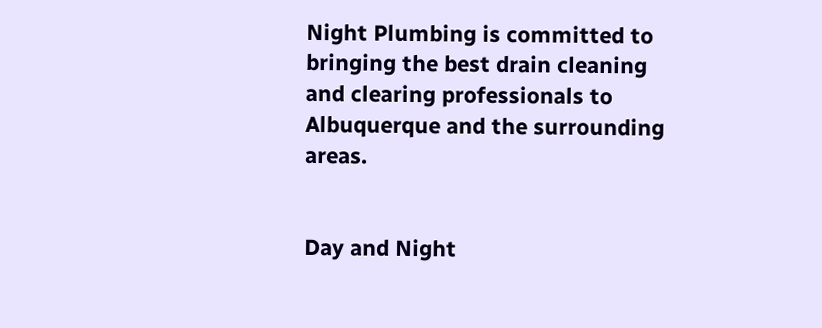Night Plumbing is committed to bringing the best drain cleaning and clearing professionals to Albuquerque and the surrounding areas.


Day and Night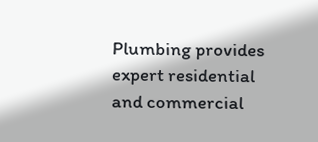Plumbing provides expert residential and commercial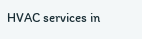HVAC services in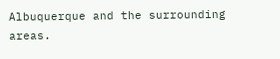Albuquerque and the surrounding areas.